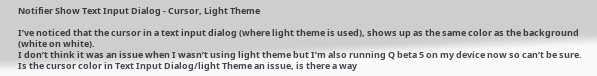Notifier Show Text Input Dialog - Cursor, Light Theme

I’ve noticed that the cursor in a text input dialog (where light theme is used), shows up as the same color as the background (white on white).
I don’t think it was an issue when I wasn’t using light theme but I’m also running Q beta 5 on my device now so can’t be sure.
Is the cursor color in Text Input Dialog/light Theme an issue, is there a way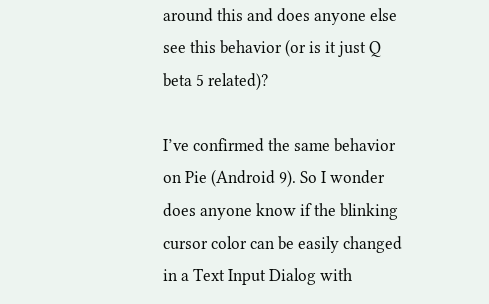around this and does anyone else see this behavior (or is it just Q beta 5 related)?

I’ve confirmed the same behavior on Pie (Android 9). So I wonder does anyone know if the blinking cursor color can be easily changed in a Text Input Dialog with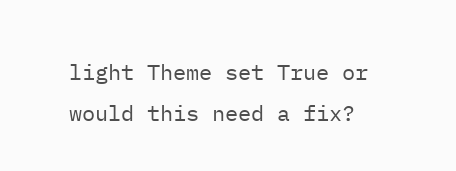light Theme set True or would this need a fix?